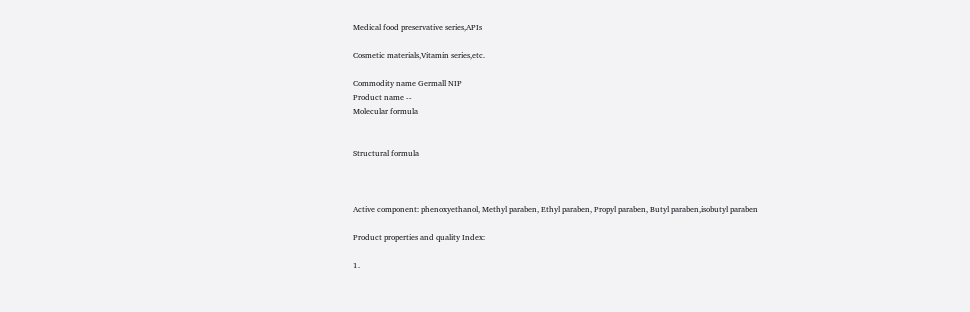Medical food preservative series,APIs

Cosmetic materials,Vitamin series,etc.

Commodity name Germall NIP
Product name --
Molecular formula


Structural formula



Active component: phenoxyethanol, Methyl paraben, Ethyl paraben, Propyl paraben, Butyl paraben,isobutyl paraben

Product properties and quality Index:

1.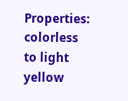Properties: colorless to light yellow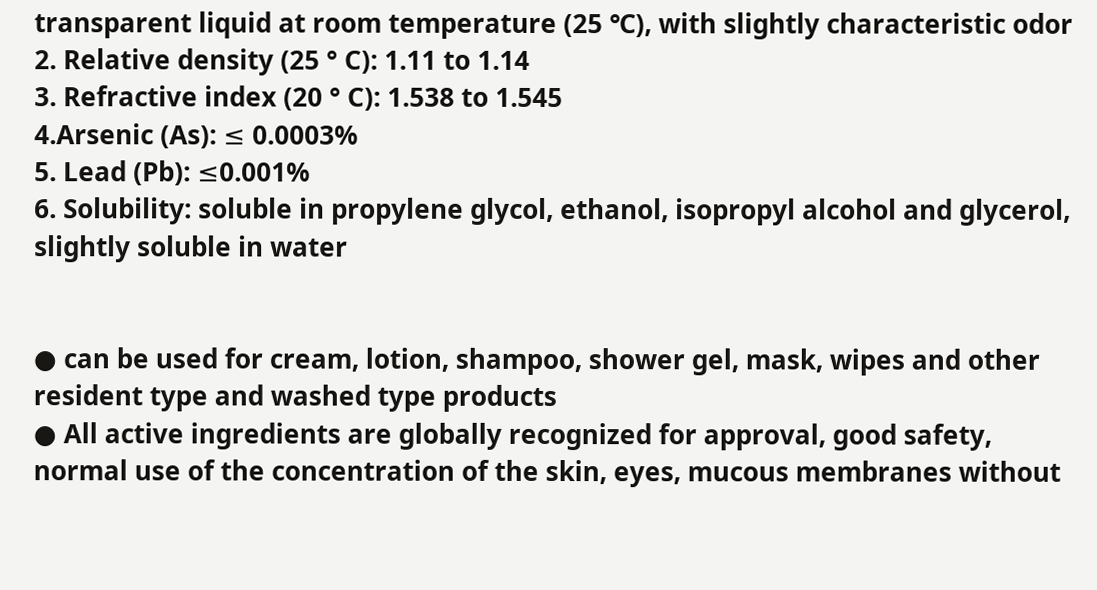transparent liquid at room temperature (25 ℃), with slightly characteristic odor
2. Relative density (25 ° C): 1.11 to 1.14
3. Refractive index (20 ° C): 1.538 to 1.545
4.Arsenic (As): ≤ 0.0003%
5. Lead (Pb): ≤0.001%
6. Solubility: soluble in propylene glycol, ethanol, isopropyl alcohol and glycerol, slightly soluble in water


● can be used for cream, lotion, shampoo, shower gel, mask, wipes and other resident type and washed type products
● All active ingredients are globally recognized for approval, good safety, normal use of the concentration of the skin, eyes, mucous membranes without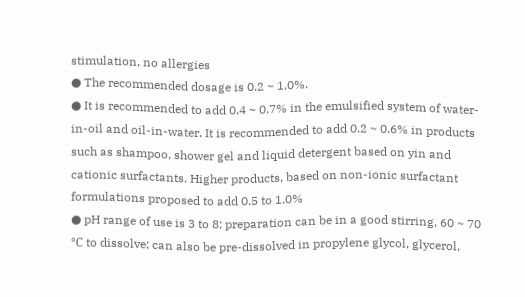stimulation, no allergies
● The recommended dosage is 0.2 ~ 1.0%.
● It is recommended to add 0.4 ~ 0.7% in the emulsified system of water-in-oil and oil-in-water. It is recommended to add 0.2 ~ 0.6% in products such as shampoo, shower gel and liquid detergent based on yin and cationic surfactants. Higher products, based on non-ionic surfactant formulations proposed to add 0.5 to 1.0%
● pH range of use is 3 to 8; preparation can be in a good stirring, 60 ~ 70 ℃ to dissolve; can also be pre-dissolved in propylene glycol, glycerol,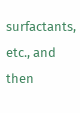surfactants, etc., and then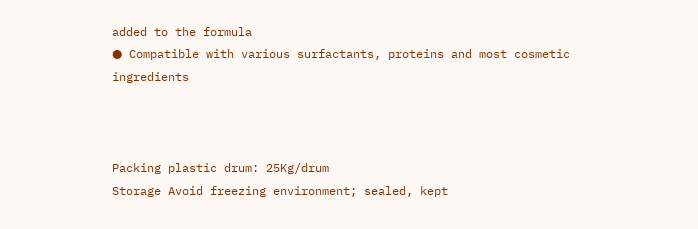added to the formula
● Compatible with various surfactants, proteins and most cosmetic ingredients



Packing plastic drum: 25Kg/drum
Storage Avoid freezing environment; sealed, kept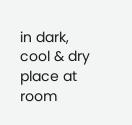in dark, cool & dry place at room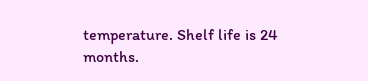temperature. Shelf life is 24 months.